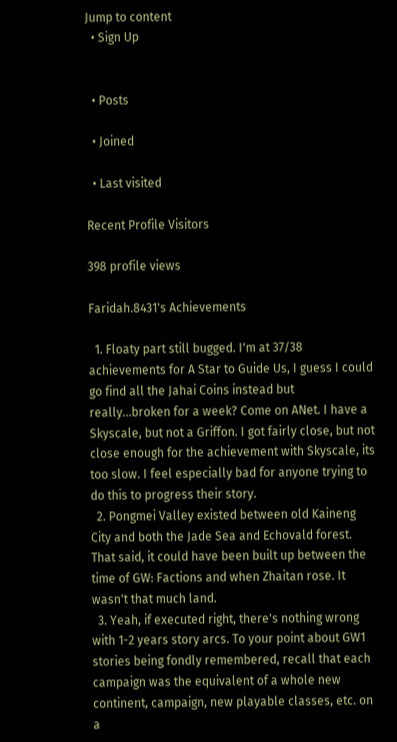Jump to content
  • Sign Up


  • Posts

  • Joined

  • Last visited

Recent Profile Visitors

398 profile views

Faridah.8431's Achievements

  1. Floaty part still bugged. I'm at 37/38 achievements for A Star to Guide Us, I guess I could go find all the Jahai Coins instead but really...broken for a week? Come on ANet. I have a Skyscale, but not a Griffon. I got fairly close, but not close enough for the achievement with Skyscale, its too slow. I feel especially bad for anyone trying to do this to progress their story.
  2. Pongmei Valley existed between old Kaineng City and both the Jade Sea and Echovald forest. That said, it could have been built up between the time of GW: Factions and when Zhaitan rose. It wasn't that much land.
  3. Yeah, if executed right, there's nothing wrong with 1-2 years story arcs. To your point about GW1 stories being fondly remembered, recall that each campaign was the equivalent of a whole new continent, campaign, new playable classes, etc. on a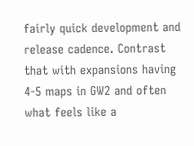fairly quick development and release cadence. Contrast that with expansions having 4-5 maps in GW2 and often what feels like a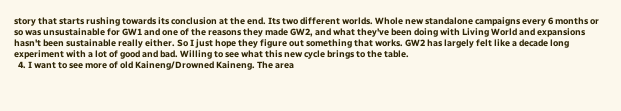story that starts rushing towards its conclusion at the end. Its two different worlds. Whole new standalone campaigns every 6 months or so was unsustainable for GW1 and one of the reasons they made GW2, and what they've been doing with Living World and expansions hasn't been sustainable really either. So I just hope they figure out something that works. GW2 has largely felt like a decade long experiment with a lot of good and bad. Willing to see what this new cycle brings to the table.
  4. I want to see more of old Kaineng/Drowned Kaineng. The area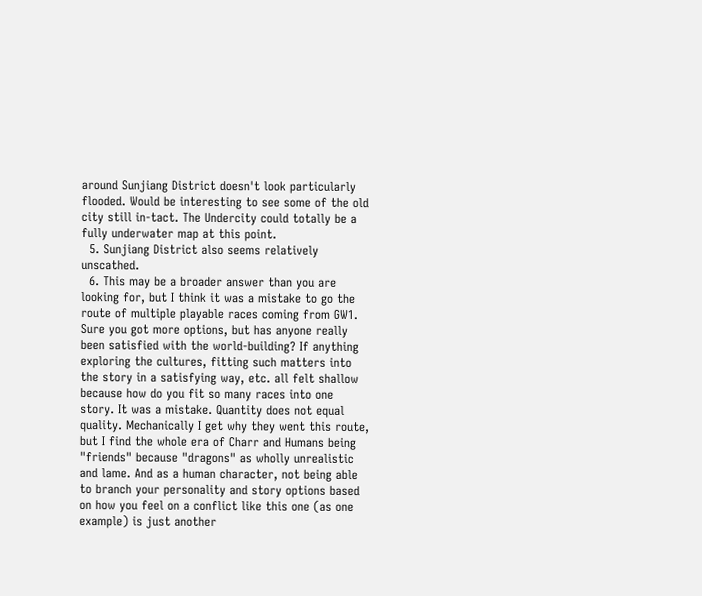around Sunjiang District doesn't look particularly flooded. Would be interesting to see some of the old city still in-tact. The Undercity could totally be a fully underwater map at this point.
  5. Sunjiang District also seems relatively unscathed.
  6. This may be a broader answer than you are looking for, but I think it was a mistake to go the route of multiple playable races coming from GW1. Sure you got more options, but has anyone really been satisfied with the world-building? If anything exploring the cultures, fitting such matters into the story in a satisfying way, etc. all felt shallow because how do you fit so many races into one story. It was a mistake. Quantity does not equal quality. Mechanically I get why they went this route, but I find the whole era of Charr and Humans being "friends" because "dragons" as wholly unrealistic and lame. And as a human character, not being able to branch your personality and story options based on how you feel on a conflict like this one (as one example) is just another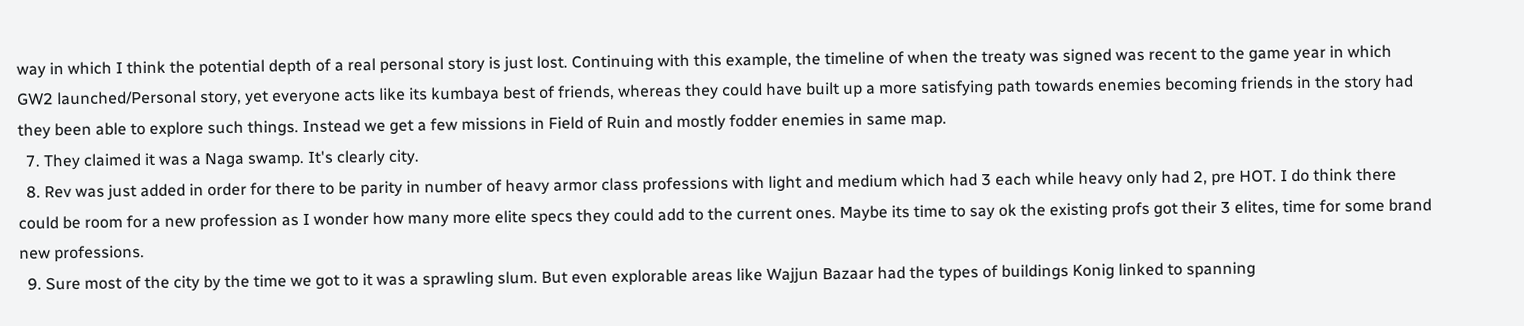way in which I think the potential depth of a real personal story is just lost. Continuing with this example, the timeline of when the treaty was signed was recent to the game year in which GW2 launched/Personal story, yet everyone acts like its kumbaya best of friends, whereas they could have built up a more satisfying path towards enemies becoming friends in the story had they been able to explore such things. Instead we get a few missions in Field of Ruin and mostly fodder enemies in same map.
  7. They claimed it was a Naga swamp. It's clearly city.
  8. Rev was just added in order for there to be parity in number of heavy armor class professions with light and medium which had 3 each while heavy only had 2, pre HOT. I do think there could be room for a new profession as I wonder how many more elite specs they could add to the current ones. Maybe its time to say ok the existing profs got their 3 elites, time for some brand new professions.
  9. Sure most of the city by the time we got to it was a sprawling slum. But even explorable areas like Wajjun Bazaar had the types of buildings Konig linked to spanning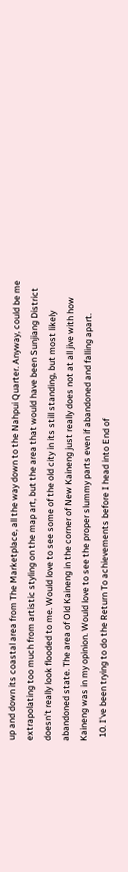up and down its coastal area from The Marketplace, all the way down to the Nahpui Quarter. Anyway, could be me extrapolating too much from artistic styling on the map art, but the area that would have been Sunjiang District doesn't really look flooded to me. Would love to see some of the old city in its still standing, but most likely abandoned state. The area of Old Kaineng in the corner of New Kaineng just really does not at all jive with how Kaineng was in my opinion. Would love to see the proper slummy parts even if abandoned and falling apart.
  10. I've been trying to do the Return To achievements before I head into End of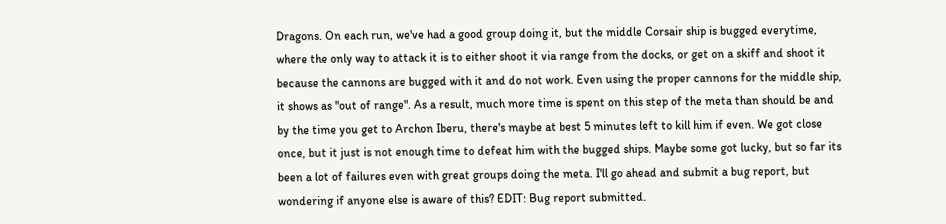Dragons. On each run, we've had a good group doing it, but the middle Corsair ship is bugged everytime, where the only way to attack it is to either shoot it via range from the docks, or get on a skiff and shoot it because the cannons are bugged with it and do not work. Even using the proper cannons for the middle ship, it shows as "out of range". As a result, much more time is spent on this step of the meta than should be and by the time you get to Archon Iberu, there's maybe at best 5 minutes left to kill him if even. We got close once, but it just is not enough time to defeat him with the bugged ships. Maybe some got lucky, but so far its been a lot of failures even with great groups doing the meta. I'll go ahead and submit a bug report, but wondering if anyone else is aware of this? EDIT: Bug report submitted.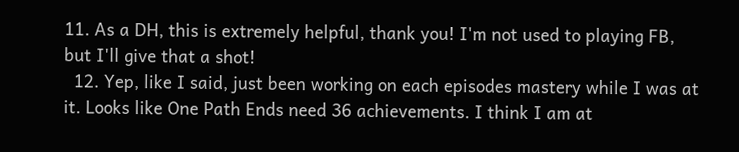11. As a DH, this is extremely helpful, thank you! I'm not used to playing FB, but I'll give that a shot!
  12. Yep, like I said, just been working on each episodes mastery while I was at it. Looks like One Path Ends need 36 achievements. I think I am at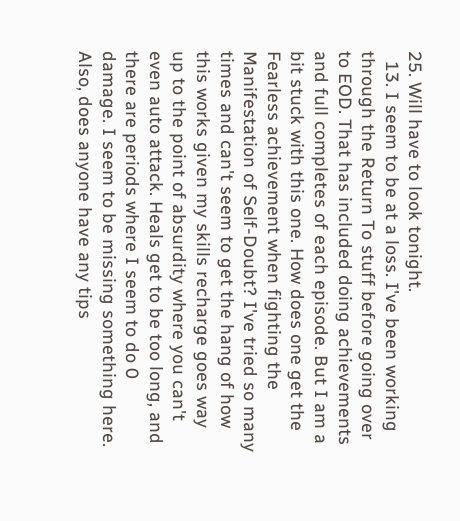25. Will have to look tonight.
  13. I seem to be at a loss. I've been working through the Return To stuff before going over to EOD. That has included doing achievements and full completes of each episode. But I am a bit stuck with this one. How does one get the Fearless achievement when fighting the Manifestation of Self-Doubt? I've tried so many times and can't seem to get the hang of how this works given my skills recharge goes way up to the point of absurdity where you can't even auto attack. Heals get to be too long, and there are periods where I seem to do 0 damage. I seem to be missing something here. Also, does anyone have any tips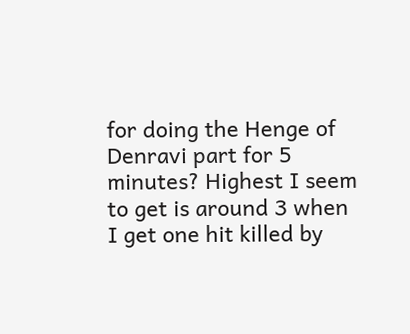for doing the Henge of Denravi part for 5 minutes? Highest I seem to get is around 3 when I get one hit killed by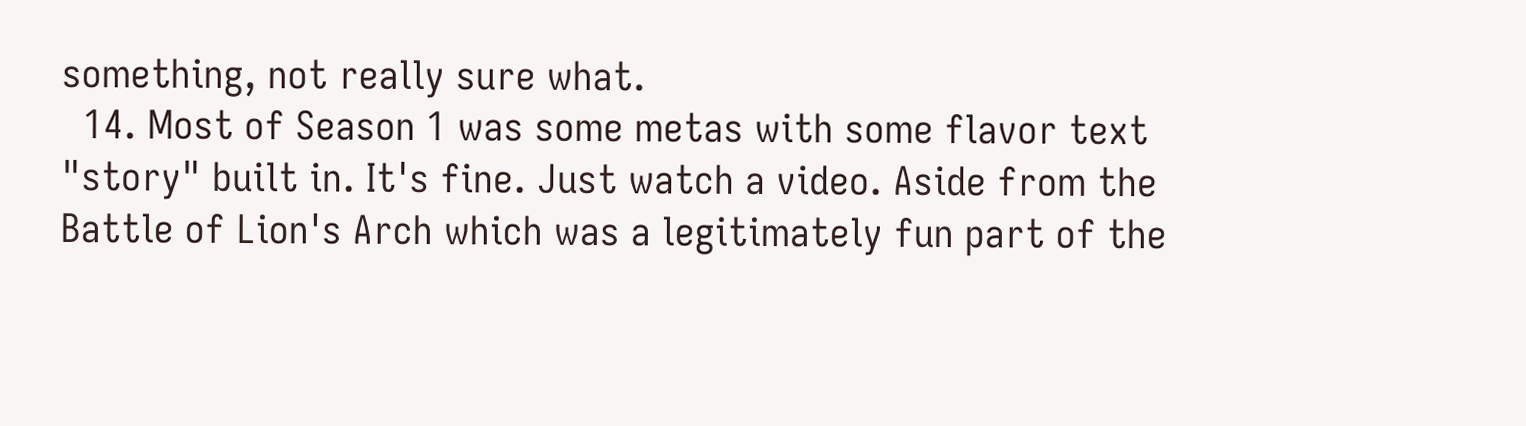something, not really sure what.
  14. Most of Season 1 was some metas with some flavor text "story" built in. It's fine. Just watch a video. Aside from the Battle of Lion's Arch which was a legitimately fun part of the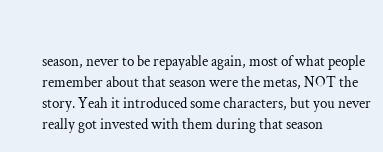season, never to be repayable again, most of what people remember about that season were the metas, NOT the story. Yeah it introduced some characters, but you never really got invested with them during that season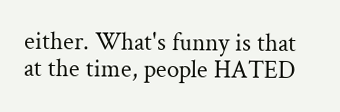either. What's funny is that at the time, people HATED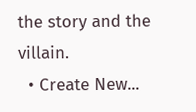the story and the villain.
  • Create New...